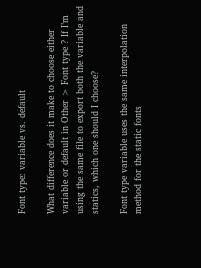Font type: variable vs. default

What difference does it make to choose either variable or default in Other > Font type ? If I’m using the same file to export both the variable and statics, which one should I choose?

Font type variable uses the same interpolation method for the static fonts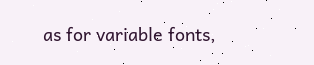as for variable fonts,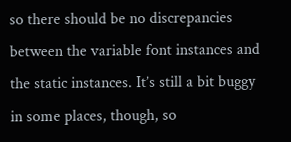so there should be no discrepancies between the variable font instances and the static instances. It’s still a bit buggy in some places, though, so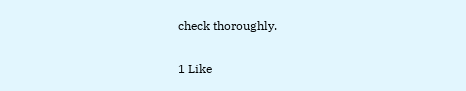check thoroughly.

1 Like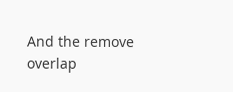And the remove overlap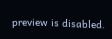preview is disabled.